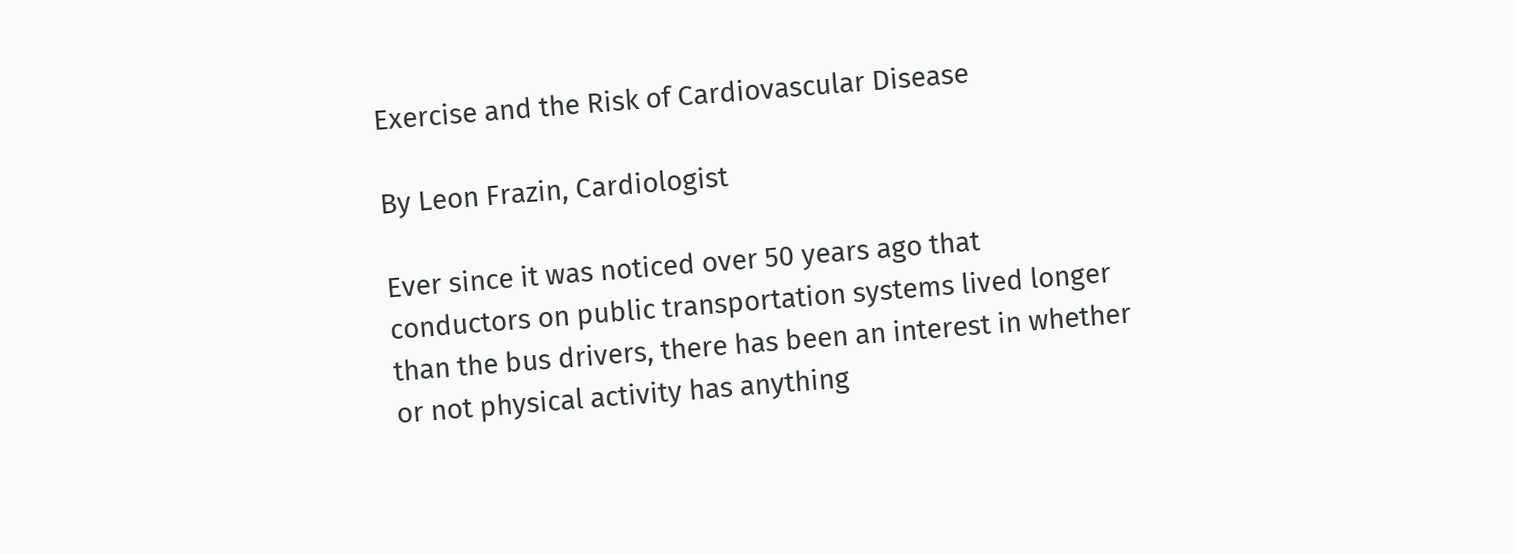Exercise and the Risk of Cardiovascular Disease

By Leon Frazin, Cardiologist

Ever since it was noticed over 50 years ago that conductors on public transportation systems lived longer than the bus drivers, there has been an interest in whether or not physical activity has anything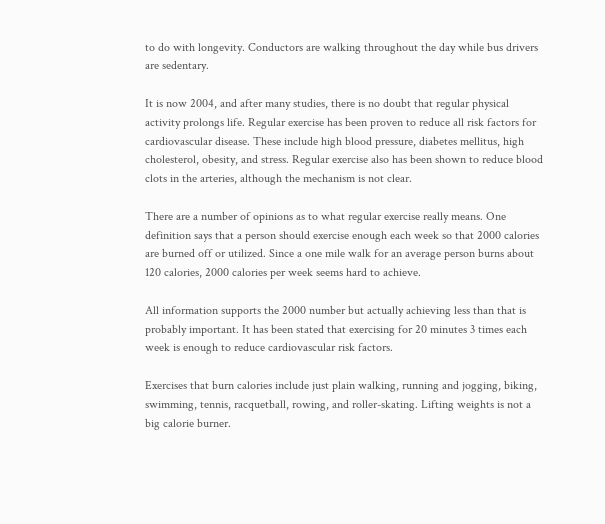to do with longevity. Conductors are walking throughout the day while bus drivers are sedentary.

It is now 2004, and after many studies, there is no doubt that regular physical activity prolongs life. Regular exercise has been proven to reduce all risk factors for cardiovascular disease. These include high blood pressure, diabetes mellitus, high cholesterol, obesity, and stress. Regular exercise also has been shown to reduce blood clots in the arteries, although the mechanism is not clear.

There are a number of opinions as to what regular exercise really means. One definition says that a person should exercise enough each week so that 2000 calories are burned off or utilized. Since a one mile walk for an average person burns about 120 calories, 2000 calories per week seems hard to achieve.

All information supports the 2000 number but actually achieving less than that is probably important. It has been stated that exercising for 20 minutes 3 times each week is enough to reduce cardiovascular risk factors.

Exercises that burn calories include just plain walking, running and jogging, biking, swimming, tennis, racquetball, rowing, and roller-skating. Lifting weights is not a big calorie burner.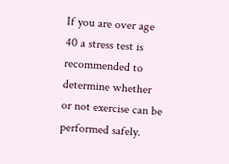If you are over age 40 a stress test is recommended to determine whether or not exercise can be performed safely.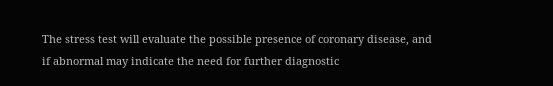The stress test will evaluate the possible presence of coronary disease, and if abnormal may indicate the need for further diagnostic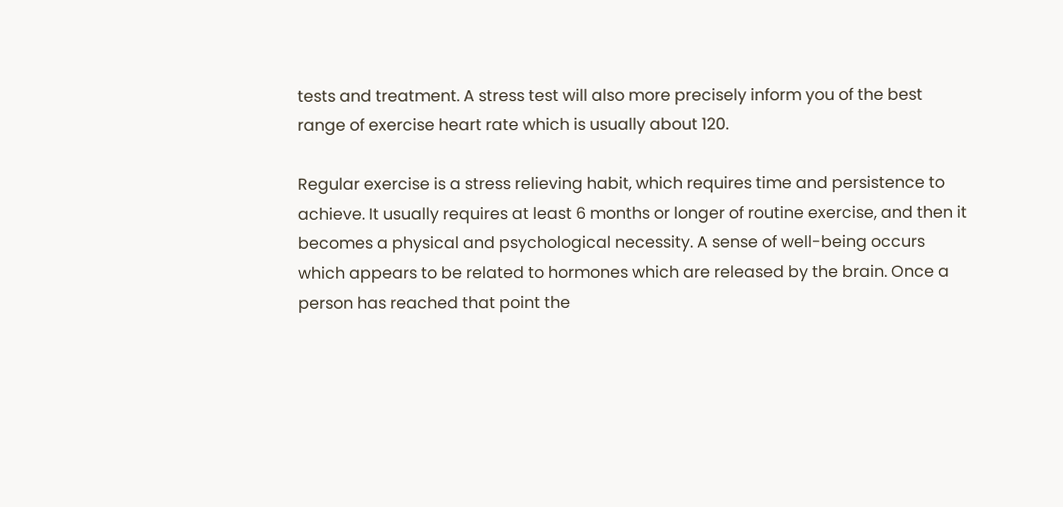tests and treatment. A stress test will also more precisely inform you of the best range of exercise heart rate which is usually about 120.

Regular exercise is a stress relieving habit, which requires time and persistence to achieve. It usually requires at least 6 months or longer of routine exercise, and then it becomes a physical and psychological necessity. A sense of well-being occurs which appears to be related to hormones which are released by the brain. Once a person has reached that point the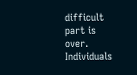difficult part is over. Individuals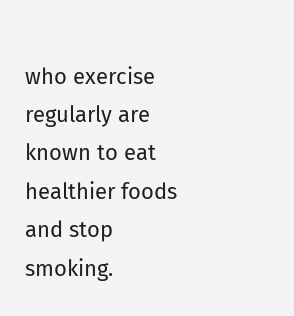who exercise regularly are known to eat healthier foods and stop smoking.